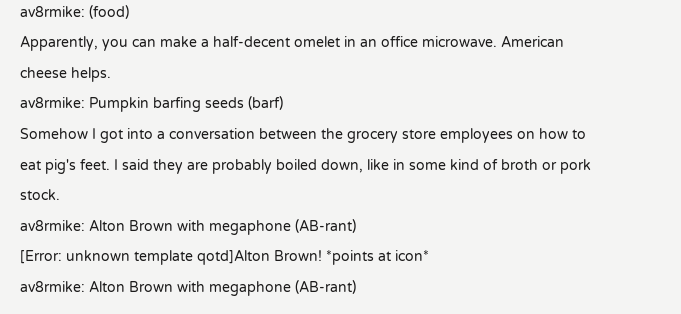av8rmike: (food)
Apparently, you can make a half-decent omelet in an office microwave. American cheese helps.
av8rmike: Pumpkin barfing seeds (barf)
Somehow I got into a conversation between the grocery store employees on how to eat pig's feet. I said they are probably boiled down, like in some kind of broth or pork stock.
av8rmike: Alton Brown with megaphone (AB-rant)
[Error: unknown template qotd]Alton Brown! *points at icon*
av8rmike: Alton Brown with megaphone (AB-rant)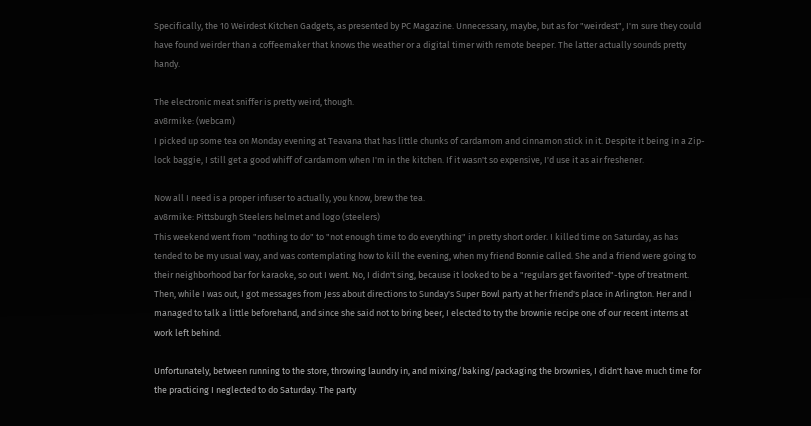Specifically, the 10 Weirdest Kitchen Gadgets, as presented by PC Magazine. Unnecessary, maybe, but as for "weirdest", I'm sure they could have found weirder than a coffeemaker that knows the weather or a digital timer with remote beeper. The latter actually sounds pretty handy.

The electronic meat sniffer is pretty weird, though.
av8rmike: (webcam)
I picked up some tea on Monday evening at Teavana that has little chunks of cardamom and cinnamon stick in it. Despite it being in a Zip-lock baggie, I still get a good whiff of cardamom when I'm in the kitchen. If it wasn't so expensive, I'd use it as air freshener.

Now all I need is a proper infuser to actually, you know, brew the tea.
av8rmike: Pittsburgh Steelers helmet and logo (steelers)
This weekend went from "nothing to do" to "not enough time to do everything" in pretty short order. I killed time on Saturday, as has tended to be my usual way, and was contemplating how to kill the evening, when my friend Bonnie called. She and a friend were going to their neighborhood bar for karaoke, so out I went. No, I didn't sing, because it looked to be a "regulars get favorited"-type of treatment. Then, while I was out, I got messages from Jess about directions to Sunday's Super Bowl party at her friend's place in Arlington. Her and I managed to talk a little beforehand, and since she said not to bring beer, I elected to try the brownie recipe one of our recent interns at work left behind.

Unfortunately, between running to the store, throwing laundry in, and mixing/baking/packaging the brownies, I didn't have much time for the practicing I neglected to do Saturday. The party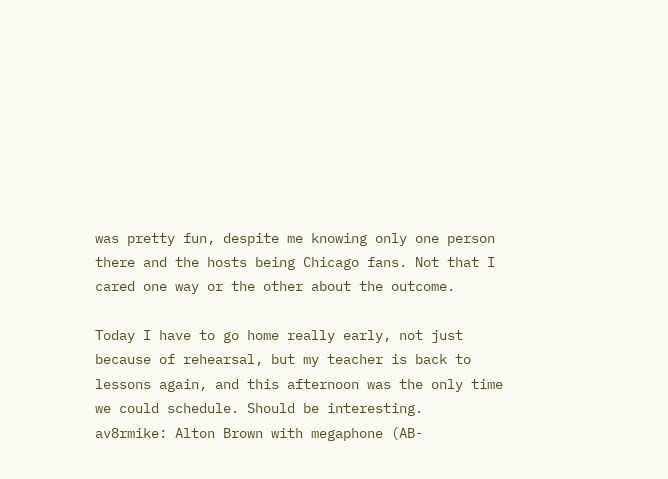was pretty fun, despite me knowing only one person there and the hosts being Chicago fans. Not that I cared one way or the other about the outcome.

Today I have to go home really early, not just because of rehearsal, but my teacher is back to lessons again, and this afternoon was the only time we could schedule. Should be interesting.
av8rmike: Alton Brown with megaphone (AB-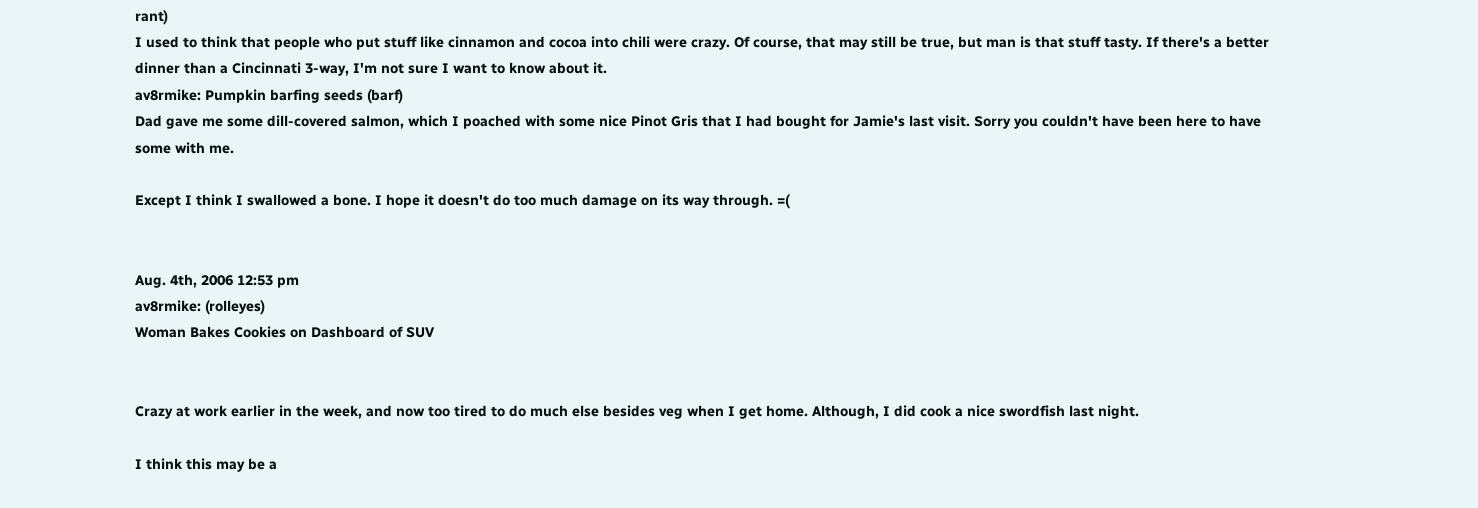rant)
I used to think that people who put stuff like cinnamon and cocoa into chili were crazy. Of course, that may still be true, but man is that stuff tasty. If there's a better dinner than a Cincinnati 3-way, I'm not sure I want to know about it.
av8rmike: Pumpkin barfing seeds (barf)
Dad gave me some dill-covered salmon, which I poached with some nice Pinot Gris that I had bought for Jamie's last visit. Sorry you couldn't have been here to have some with me.

Except I think I swallowed a bone. I hope it doesn't do too much damage on its way through. =(


Aug. 4th, 2006 12:53 pm
av8rmike: (rolleyes)
Woman Bakes Cookies on Dashboard of SUV


Crazy at work earlier in the week, and now too tired to do much else besides veg when I get home. Although, I did cook a nice swordfish last night.

I think this may be a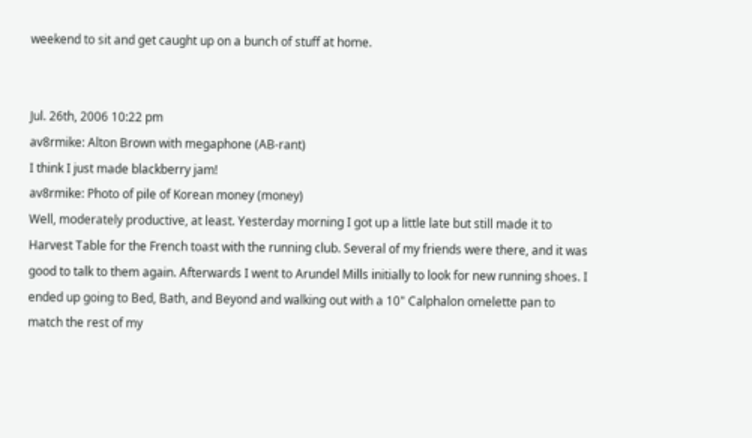weekend to sit and get caught up on a bunch of stuff at home.


Jul. 26th, 2006 10:22 pm
av8rmike: Alton Brown with megaphone (AB-rant)
I think I just made blackberry jam!
av8rmike: Photo of pile of Korean money (money)
Well, moderately productive, at least. Yesterday morning I got up a little late but still made it to Harvest Table for the French toast with the running club. Several of my friends were there, and it was good to talk to them again. Afterwards I went to Arundel Mills initially to look for new running shoes. I ended up going to Bed, Bath, and Beyond and walking out with a 10" Calphalon omelette pan to match the rest of my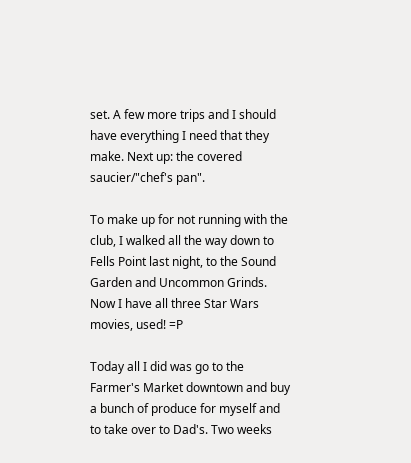set. A few more trips and I should have everything I need that they make. Next up: the covered saucier/"chef's pan".

To make up for not running with the club, I walked all the way down to Fells Point last night, to the Sound Garden and Uncommon Grinds. Now I have all three Star Wars movies, used! =P

Today all I did was go to the Farmer's Market downtown and buy a bunch of produce for myself and to take over to Dad's. Two weeks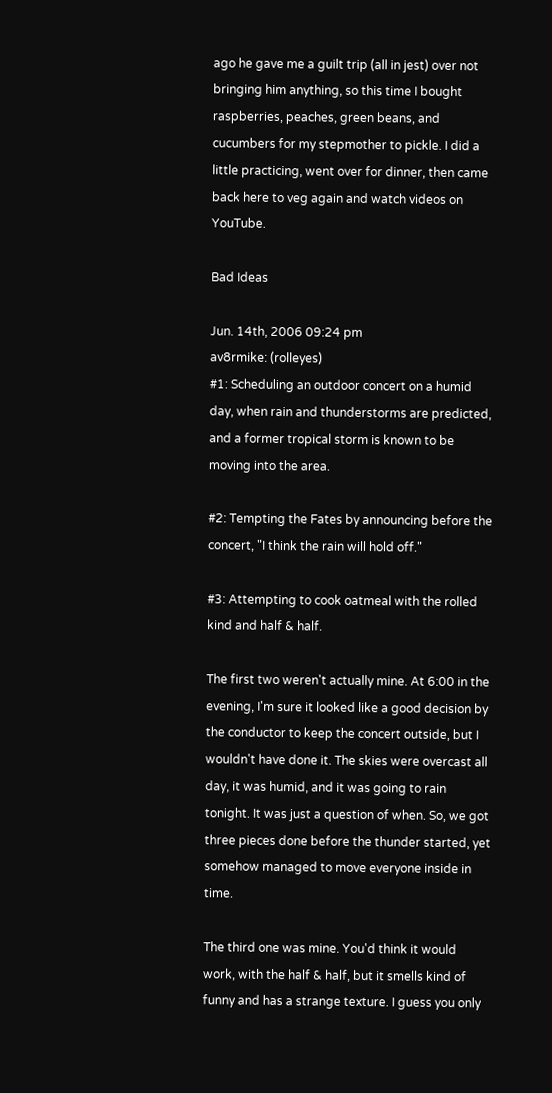ago he gave me a guilt trip (all in jest) over not bringing him anything, so this time I bought raspberries, peaches, green beans, and cucumbers for my stepmother to pickle. I did a little practicing, went over for dinner, then came back here to veg again and watch videos on YouTube.

Bad Ideas

Jun. 14th, 2006 09:24 pm
av8rmike: (rolleyes)
#1: Scheduling an outdoor concert on a humid day, when rain and thunderstorms are predicted, and a former tropical storm is known to be moving into the area.

#2: Tempting the Fates by announcing before the concert, "I think the rain will hold off."

#3: Attempting to cook oatmeal with the rolled kind and half & half.

The first two weren't actually mine. At 6:00 in the evening, I'm sure it looked like a good decision by the conductor to keep the concert outside, but I wouldn't have done it. The skies were overcast all day, it was humid, and it was going to rain tonight. It was just a question of when. So, we got three pieces done before the thunder started, yet somehow managed to move everyone inside in time.

The third one was mine. You'd think it would work, with the half & half, but it smells kind of funny and has a strange texture. I guess you only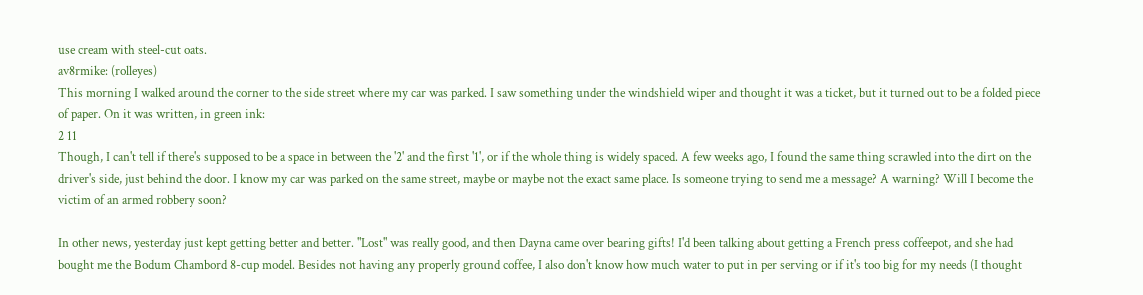use cream with steel-cut oats.
av8rmike: (rolleyes)
This morning I walked around the corner to the side street where my car was parked. I saw something under the windshield wiper and thought it was a ticket, but it turned out to be a folded piece of paper. On it was written, in green ink:
2 11
Though, I can't tell if there's supposed to be a space in between the '2' and the first '1', or if the whole thing is widely spaced. A few weeks ago, I found the same thing scrawled into the dirt on the driver's side, just behind the door. I know my car was parked on the same street, maybe or maybe not the exact same place. Is someone trying to send me a message? A warning? Will I become the victim of an armed robbery soon?

In other news, yesterday just kept getting better and better. "Lost" was really good, and then Dayna came over bearing gifts! I'd been talking about getting a French press coffeepot, and she had bought me the Bodum Chambord 8-cup model. Besides not having any properly ground coffee, I also don't know how much water to put in per serving or if it's too big for my needs (I thought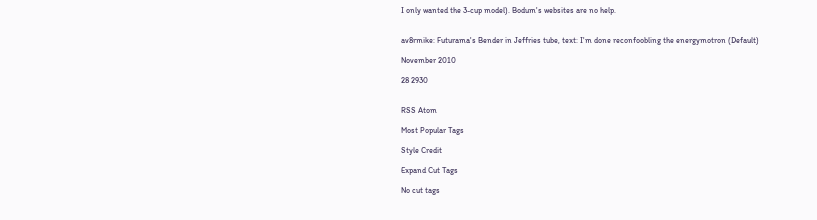I only wanted the 3-cup model). Bodum's websites are no help.


av8rmike: Futurama's Bender in Jeffries tube, text: I'm done reconfoobling the energymotron (Default)

November 2010

28 2930


RSS Atom

Most Popular Tags

Style Credit

Expand Cut Tags

No cut tags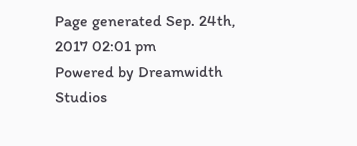Page generated Sep. 24th, 2017 02:01 pm
Powered by Dreamwidth Studios